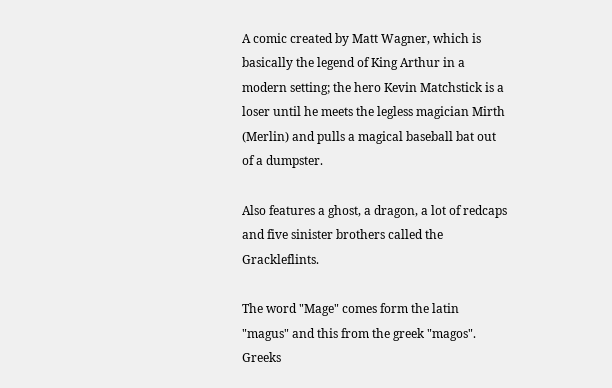A comic created by Matt Wagner, which is basically the legend of King Arthur in a modern setting; the hero Kevin Matchstick is a loser until he meets the legless magician Mirth (Merlin) and pulls a magical baseball bat out of a dumpster.

Also features a ghost, a dragon, a lot of redcaps and five sinister brothers called the Grackleflints.

The word "Mage" comes form the latin "magus" and this from the greek "magos". Greeks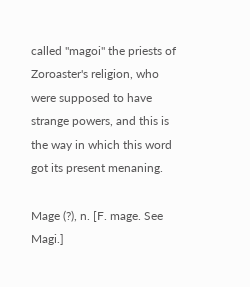called "magoi" the priests of Zoroaster's religion, who were supposed to have strange powers, and this is the way in which this word got its present menaning.

Mage (?), n. [F. mage. See Magi.]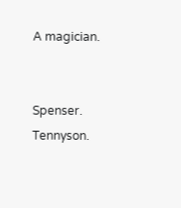A magician.


Spenser. Tennyson.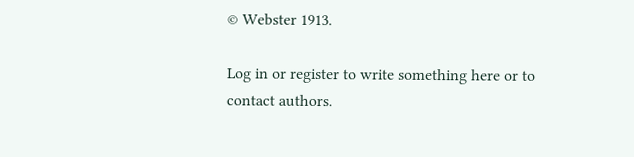© Webster 1913.

Log in or register to write something here or to contact authors.